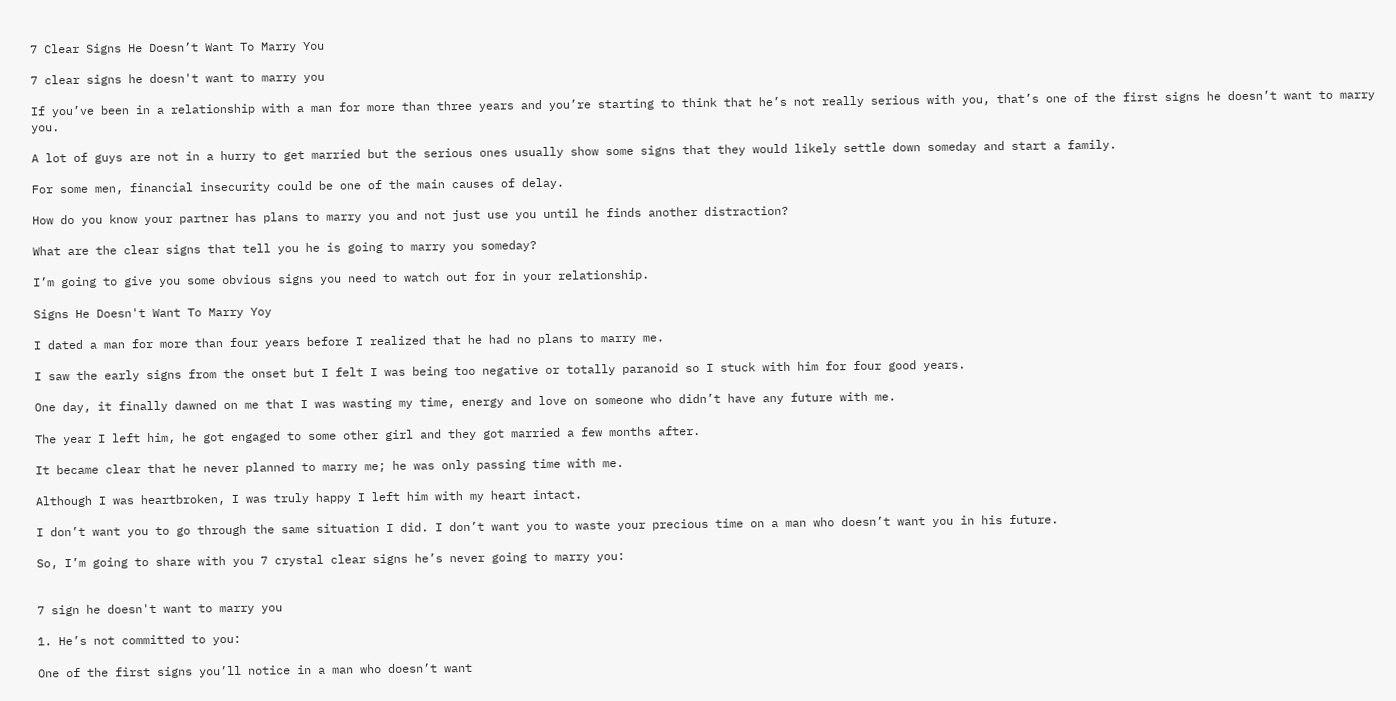7 Clear Signs He Doesn’t Want To Marry You

7 clear signs he doesn't want to marry you

If you’ve been in a relationship with a man for more than three years and you’re starting to think that he’s not really serious with you, that’s one of the first signs he doesn’t want to marry you.

A lot of guys are not in a hurry to get married but the serious ones usually show some signs that they would likely settle down someday and start a family.

For some men, financial insecurity could be one of the main causes of delay.

How do you know your partner has plans to marry you and not just use you until he finds another distraction?

What are the clear signs that tell you he is going to marry you someday?

I’m going to give you some obvious signs you need to watch out for in your relationship.

Signs He Doesn't Want To Marry Yoy

I dated a man for more than four years before I realized that he had no plans to marry me.

I saw the early signs from the onset but I felt I was being too negative or totally paranoid so I stuck with him for four good years.

One day, it finally dawned on me that I was wasting my time, energy and love on someone who didn’t have any future with me.

The year I left him, he got engaged to some other girl and they got married a few months after.

It became clear that he never planned to marry me; he was only passing time with me.

Although I was heartbroken, I was truly happy I left him with my heart intact.

I don’t want you to go through the same situation I did. I don’t want you to waste your precious time on a man who doesn’t want you in his future.

So, I’m going to share with you 7 crystal clear signs he’s never going to marry you:


7 sign he doesn't want to marry you

1. He’s not committed to you:

One of the first signs you’ll notice in a man who doesn’t want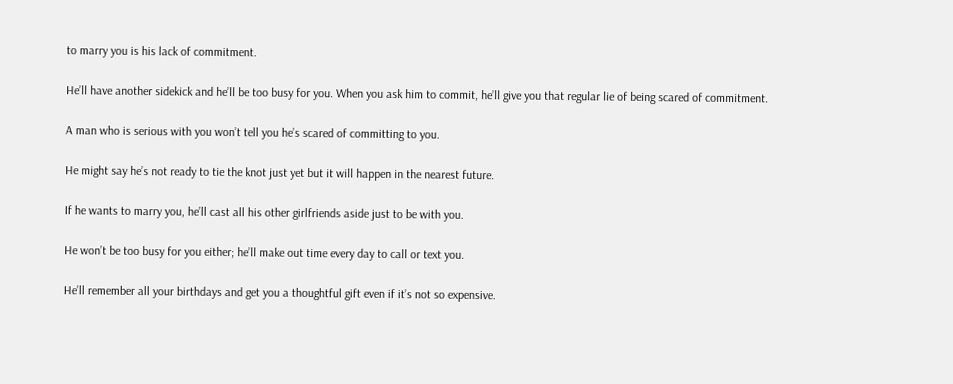to marry you is his lack of commitment.

He’ll have another sidekick and he’ll be too busy for you. When you ask him to commit, he’ll give you that regular lie of being scared of commitment.

A man who is serious with you won’t tell you he’s scared of committing to you.

He might say he’s not ready to tie the knot just yet but it will happen in the nearest future.

If he wants to marry you, he’ll cast all his other girlfriends aside just to be with you.

He won’t be too busy for you either; he’ll make out time every day to call or text you.

He’ll remember all your birthdays and get you a thoughtful gift even if it’s not so expensive.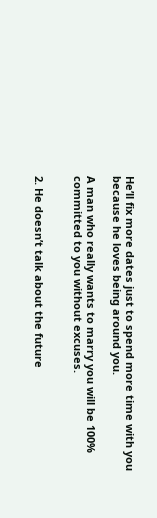He’ll fix more dates just to spend more time with you because he loves being around you.

A man who really wants to marry you will be 100% committed to you without excuses.


2. He doesn’t talk about the future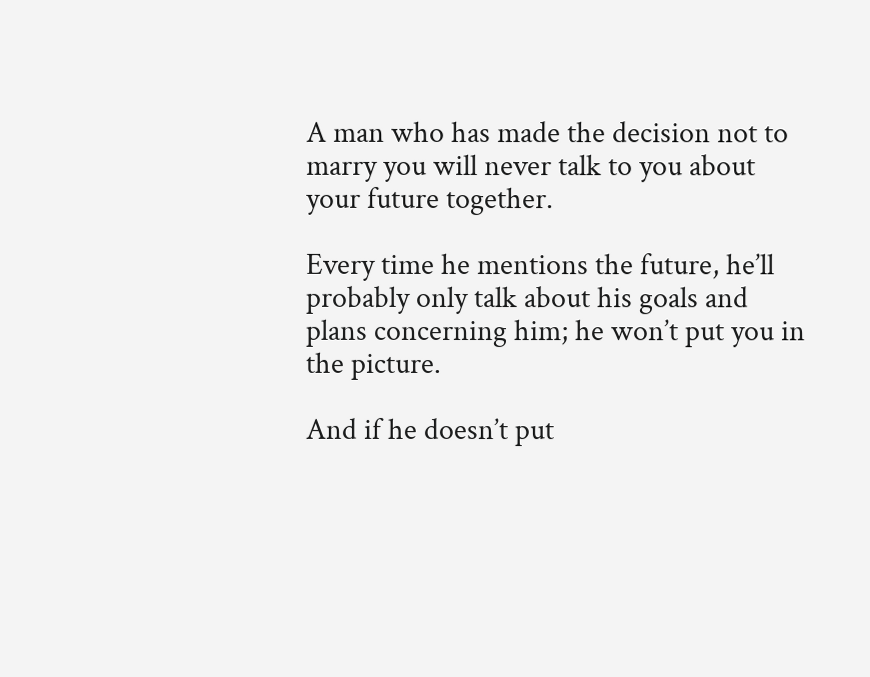A man who has made the decision not to marry you will never talk to you about your future together.

Every time he mentions the future, he’ll probably only talk about his goals and plans concerning him; he won’t put you in the picture.

And if he doesn’t put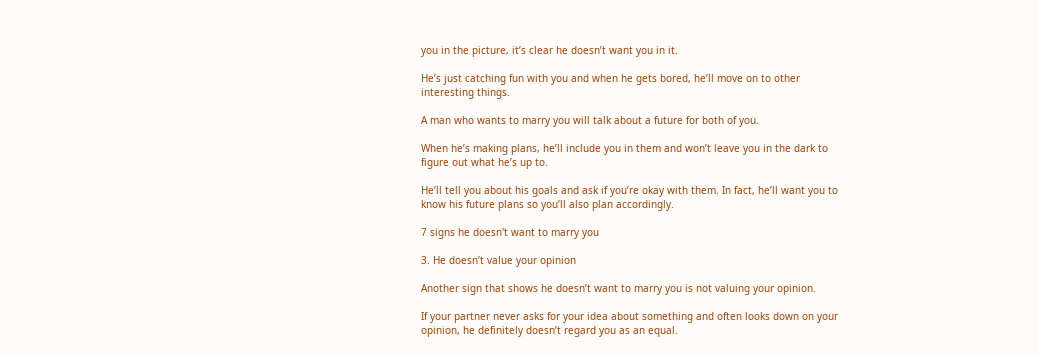you in the picture, it’s clear he doesn’t want you in it.

He’s just catching fun with you and when he gets bored, he’ll move on to other interesting things.

A man who wants to marry you will talk about a future for both of you.

When he’s making plans, he’ll include you in them and won’t leave you in the dark to figure out what he’s up to.

He’ll tell you about his goals and ask if you’re okay with them. In fact, he’ll want you to know his future plans so you’ll also plan accordingly.

7 signs he doesn't want to marry you

3. He doesn’t value your opinion

Another sign that shows he doesn’t want to marry you is not valuing your opinion.

If your partner never asks for your idea about something and often looks down on your opinion, he definitely doesn’t regard you as an equal.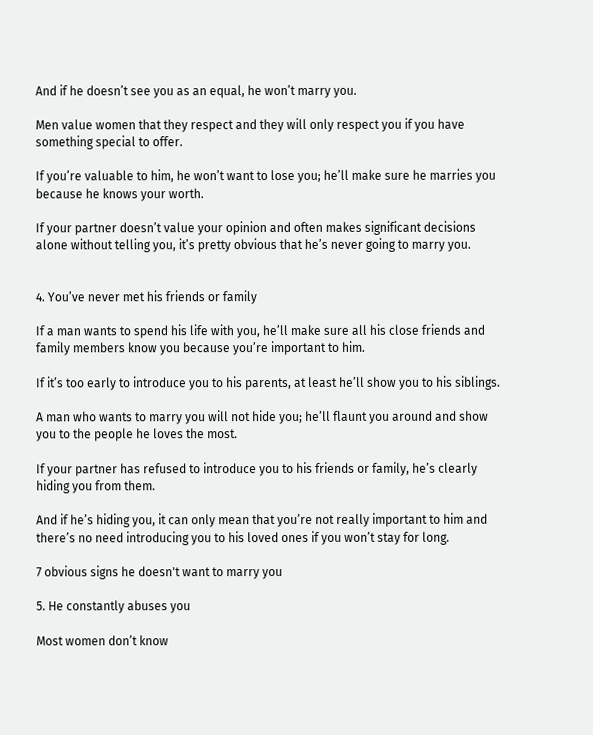And if he doesn’t see you as an equal, he won’t marry you.

Men value women that they respect and they will only respect you if you have something special to offer.

If you’re valuable to him, he won’t want to lose you; he’ll make sure he marries you because he knows your worth.

If your partner doesn’t value your opinion and often makes significant decisions alone without telling you, it’s pretty obvious that he’s never going to marry you.


4. You’ve never met his friends or family

If a man wants to spend his life with you, he’ll make sure all his close friends and family members know you because you’re important to him.

If it’s too early to introduce you to his parents, at least he’ll show you to his siblings.

A man who wants to marry you will not hide you; he’ll flaunt you around and show you to the people he loves the most.

If your partner has refused to introduce you to his friends or family, he’s clearly hiding you from them.

And if he’s hiding you, it can only mean that you’re not really important to him and there’s no need introducing you to his loved ones if you won’t stay for long.

7 obvious signs he doesn't want to marry you

5. He constantly abuses you

Most women don’t know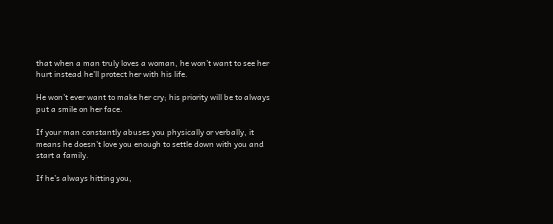that when a man truly loves a woman, he won’t want to see her hurt instead he’ll protect her with his life.

He won’t ever want to make her cry; his priority will be to always put a smile on her face.

If your man constantly abuses you physically or verbally, it means he doesn’t love you enough to settle down with you and start a family.

If he’s always hitting you,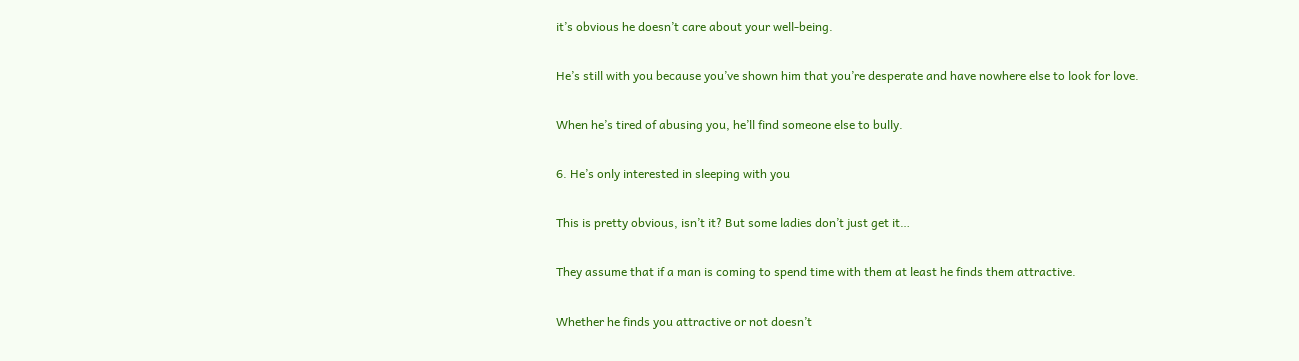it’s obvious he doesn’t care about your well-being.

He’s still with you because you’ve shown him that you’re desperate and have nowhere else to look for love.

When he’s tired of abusing you, he’ll find someone else to bully.

6. He’s only interested in sleeping with you

This is pretty obvious, isn’t it? But some ladies don’t just get it…

They assume that if a man is coming to spend time with them at least he finds them attractive.

Whether he finds you attractive or not doesn’t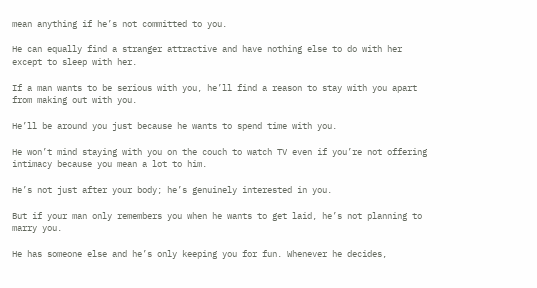mean anything if he’s not committed to you.

He can equally find a stranger attractive and have nothing else to do with her except to sleep with her.

If a man wants to be serious with you, he’ll find a reason to stay with you apart from making out with you.

He’ll be around you just because he wants to spend time with you.

He won’t mind staying with you on the couch to watch TV even if you’re not offering intimacy because you mean a lot to him.

He’s not just after your body; he’s genuinely interested in you.

But if your man only remembers you when he wants to get laid, he’s not planning to marry you.

He has someone else and he’s only keeping you for fun. Whenever he decides,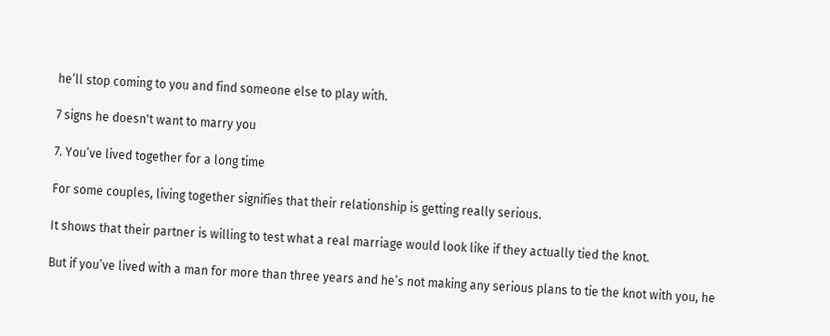he’ll stop coming to you and find someone else to play with.

7 signs he doesn't want to marry you

7. You’ve lived together for a long time

For some couples, living together signifies that their relationship is getting really serious.

It shows that their partner is willing to test what a real marriage would look like if they actually tied the knot.

But if you’ve lived with a man for more than three years and he’s not making any serious plans to tie the knot with you, he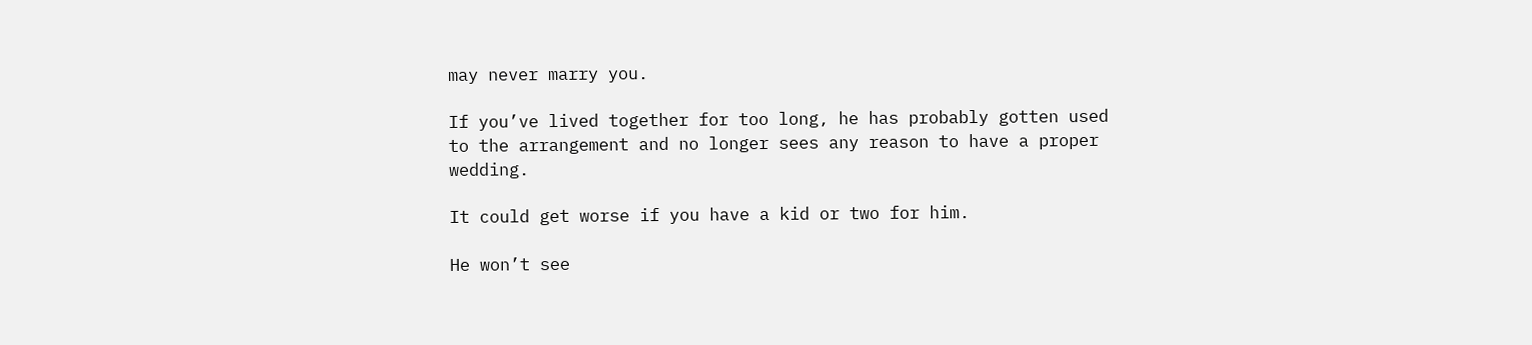may never marry you.

If you’ve lived together for too long, he has probably gotten used to the arrangement and no longer sees any reason to have a proper wedding.

It could get worse if you have a kid or two for him.

He won’t see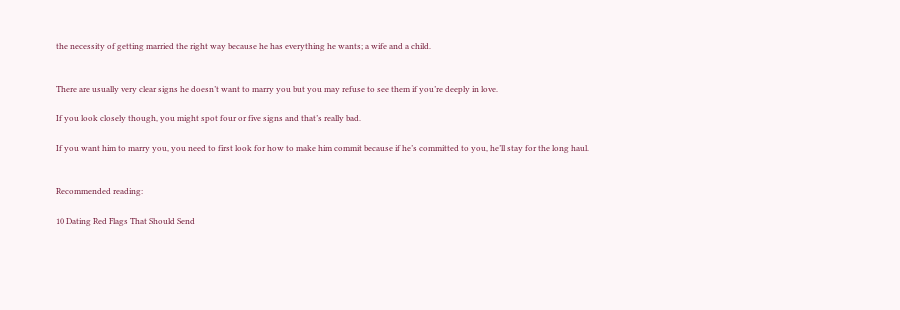the necessity of getting married the right way because he has everything he wants; a wife and a child.


There are usually very clear signs he doesn’t want to marry you but you may refuse to see them if you’re deeply in love.

If you look closely though, you might spot four or five signs and that’s really bad.

If you want him to marry you, you need to first look for how to make him commit because if he’s committed to you, he’ll stay for the long haul.


Recommended reading:

10 Dating Red Flags That Should Send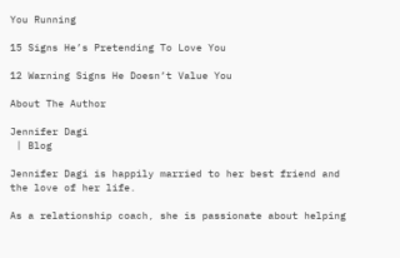You Running

15 Signs He’s Pretending To Love You

12 Warning Signs He Doesn’t Value You

About The Author

Jennifer Dagi
 | Blog

Jennifer Dagi is happily married to her best friend and the love of her life.

As a relationship coach, she is passionate about helping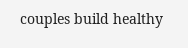couples build healthy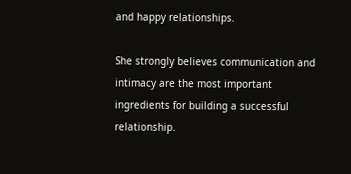and happy relationships.

She strongly believes communication and intimacy are the most important ingredients for building a successful relationship.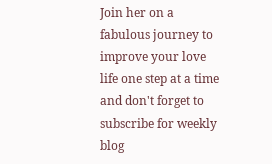Join her on a fabulous journey to improve your love life one step at a time and don't forget to subscribe for weekly blog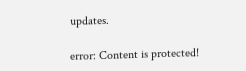updates.

error: Content is protected!